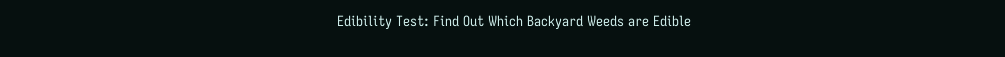Edibility Test: Find Out Which Backyard Weeds are Edible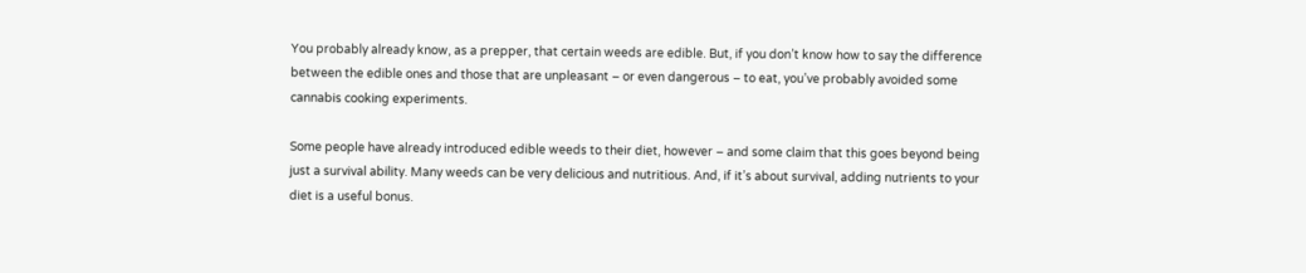You probably already know, as a prepper, that certain weeds are edible. But, if you don’t know how to say the difference between the edible ones and those that are unpleasant – or even dangerous – to eat, you’ve probably avoided some cannabis cooking experiments.

Some people have already introduced edible weeds to their diet, however – and some claim that this goes beyond being just a survival ability. Many weeds can be very delicious and nutritious. And, if it’s about survival, adding nutrients to your diet is a useful bonus.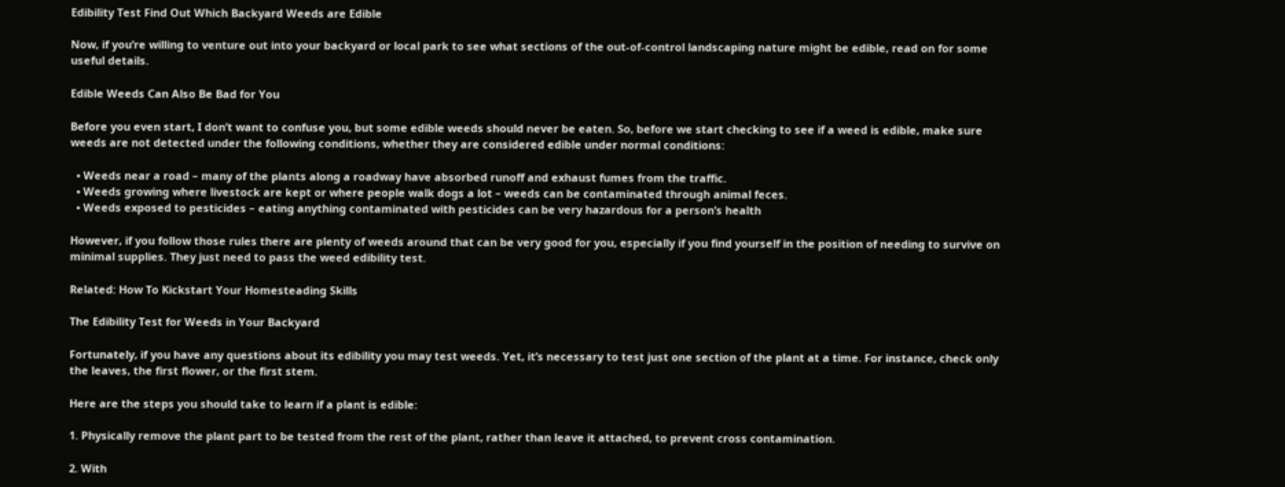Edibility Test Find Out Which Backyard Weeds are Edible

Now, if you’re willing to venture out into your backyard or local park to see what sections of the out-of-control landscaping nature might be edible, read on for some useful details.

Edible Weeds Can Also Be Bad for You

Before you even start, I don’t want to confuse you, but some edible weeds should never be eaten. So, before we start checking to see if a weed is edible, make sure weeds are not detected under the following conditions, whether they are considered edible under normal conditions:

  • Weeds near a road – many of the plants along a roadway have absorbed runoff and exhaust fumes from the traffic.
  • Weeds growing where livestock are kept or where people walk dogs a lot – weeds can be contaminated through animal feces.
  • Weeds exposed to pesticides – eating anything contaminated with pesticides can be very hazardous for a person’s health

However, if you follow those rules there are plenty of weeds around that can be very good for you, especially if you find yourself in the position of needing to survive on minimal supplies. They just need to pass the weed edibility test.

Related: How To Kickstart Your Homesteading Skills

The Edibility Test for Weeds in Your Backyard

Fortunately, if you have any questions about its edibility you may test weeds. Yet, it’s necessary to test just one section of the plant at a time. For instance, check only the leaves, the first flower, or the first stem.

Here are the steps you should take to learn if a plant is edible:

1. Physically remove the plant part to be tested from the rest of the plant, rather than leave it attached, to prevent cross contamination.

2. With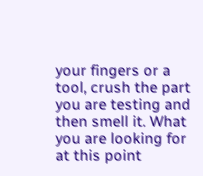your fingers or a tool, crush the part you are testing and then smell it. What you are looking for at this point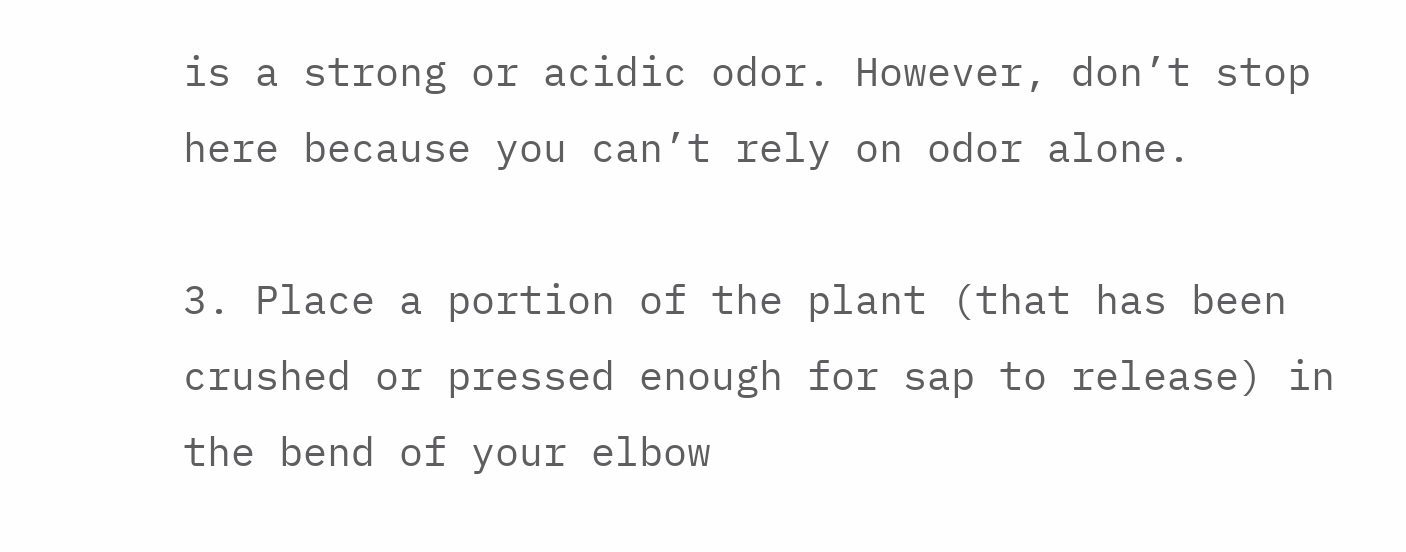is a strong or acidic odor. However, don’t stop here because you can’t rely on odor alone.

3. Place a portion of the plant (that has been crushed or pressed enough for sap to release) in the bend of your elbow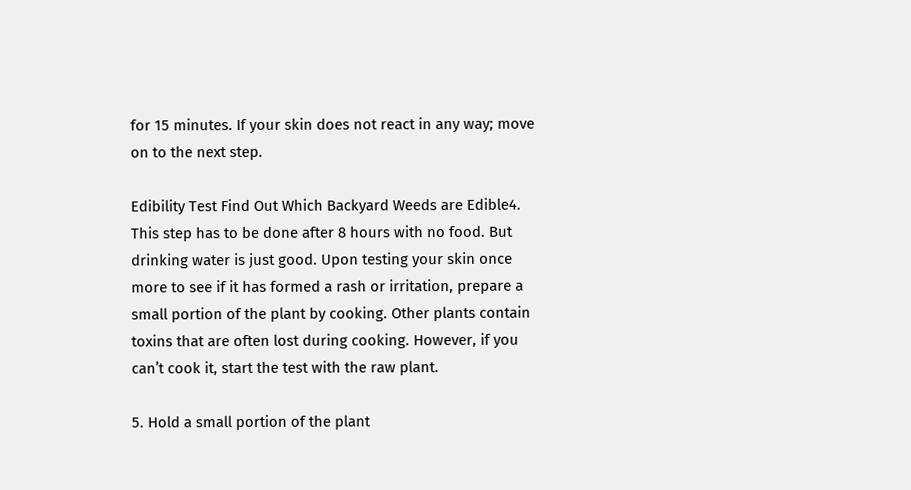for 15 minutes. If your skin does not react in any way; move on to the next step.

Edibility Test Find Out Which Backyard Weeds are Edible4. This step has to be done after 8 hours with no food. But drinking water is just good. Upon testing your skin once more to see if it has formed a rash or irritation, prepare a small portion of the plant by cooking. Other plants contain toxins that are often lost during cooking. However, if you can’t cook it, start the test with the raw plant.

5. Hold a small portion of the plant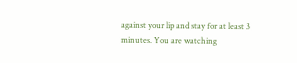against your lip and stay for at least 3 minutes. You are watching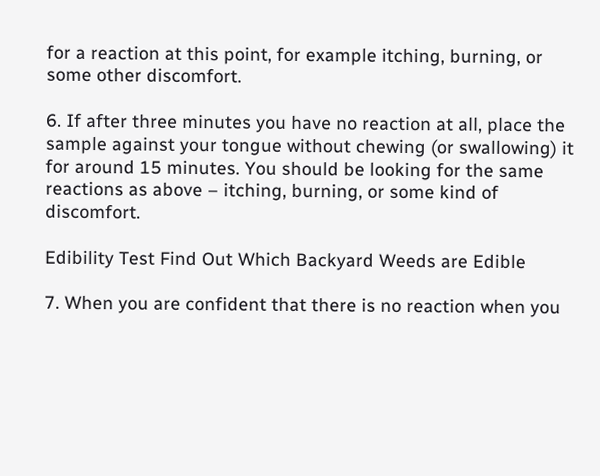for a reaction at this point, for example itching, burning, or some other discomfort.

6. If after three minutes you have no reaction at all, place the sample against your tongue without chewing (or swallowing) it for around 15 minutes. You should be looking for the same reactions as above – itching, burning, or some kind of discomfort.

Edibility Test Find Out Which Backyard Weeds are Edible

7. When you are confident that there is no reaction when you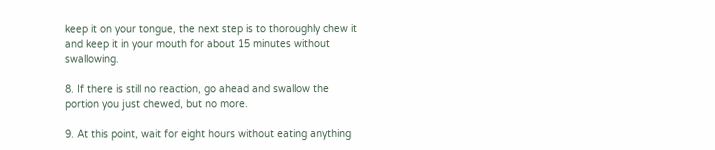keep it on your tongue, the next step is to thoroughly chew it and keep it in your mouth for about 15 minutes without swallowing.

8. If there is still no reaction, go ahead and swallow the portion you just chewed, but no more.

9. At this point, wait for eight hours without eating anything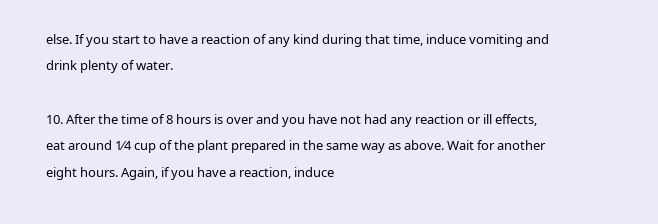else. If you start to have a reaction of any kind during that time, induce vomiting and drink plenty of water.

10. After the time of 8 hours is over and you have not had any reaction or ill effects, eat around 1⁄4 cup of the plant prepared in the same way as above. Wait for another eight hours. Again, if you have a reaction, induce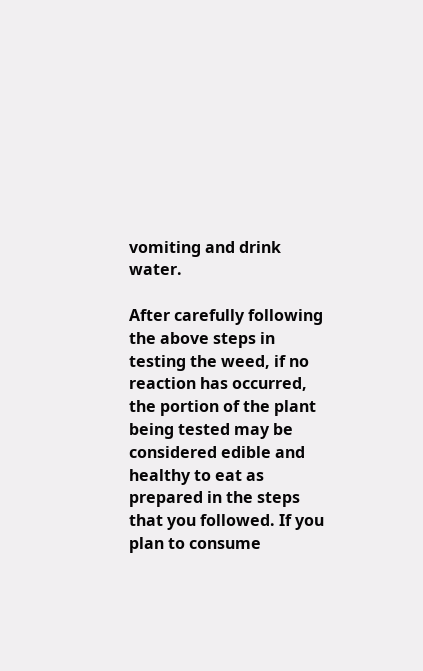vomiting and drink water.

After carefully following the above steps in testing the weed, if no reaction has occurred, the portion of the plant being tested may be considered edible and healthy to eat as prepared in the steps that you followed. If you plan to consume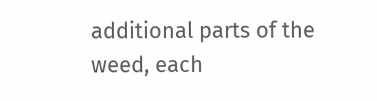additional parts of the weed, each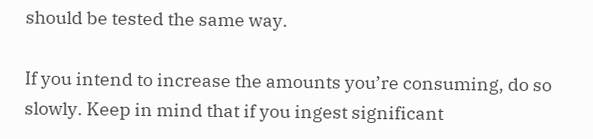should be tested the same way.

If you intend to increase the amounts you’re consuming, do so slowly. Keep in mind that if you ingest significant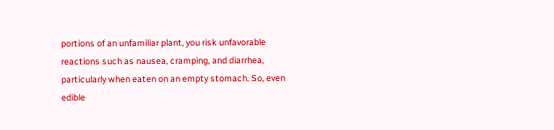portions of an unfamiliar plant, you risk unfavorable reactions such as nausea, cramping, and diarrhea, particularly when eaten on an empty stomach. So, even edible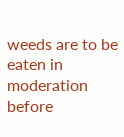weeds are to be eaten in moderation before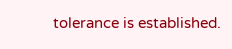tolerance is established.